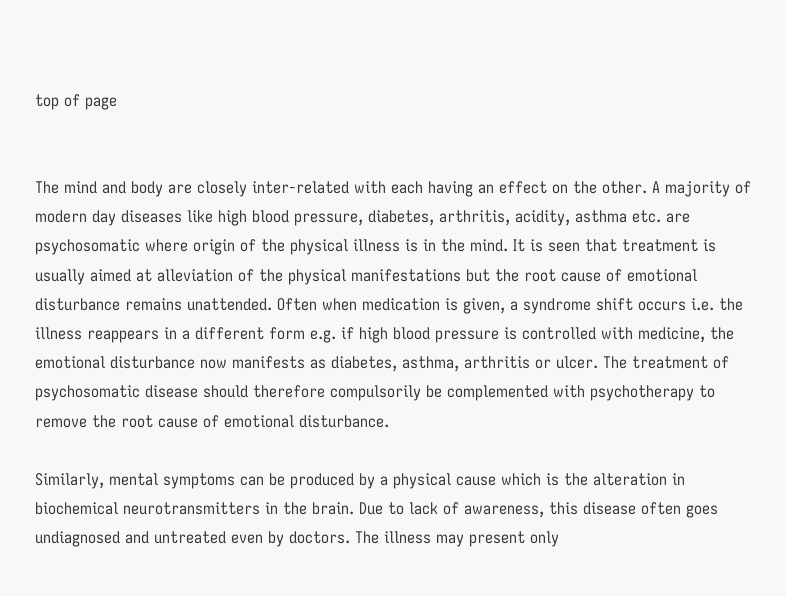top of page


The mind and body are closely inter-related with each having an effect on the other. A majority of modern day diseases like high blood pressure, diabetes, arthritis, acidity, asthma etc. are psychosomatic where origin of the physical illness is in the mind. It is seen that treatment is usually aimed at alleviation of the physical manifestations but the root cause of emotional disturbance remains unattended. Often when medication is given, a syndrome shift occurs i.e. the illness reappears in a different form e.g. if high blood pressure is controlled with medicine, the emotional disturbance now manifests as diabetes, asthma, arthritis or ulcer. The treatment of psychosomatic disease should therefore compulsorily be complemented with psychotherapy to remove the root cause of emotional disturbance.

Similarly, mental symptoms can be produced by a physical cause which is the alteration in biochemical neurotransmitters in the brain. Due to lack of awareness, this disease often goes undiagnosed and untreated even by doctors. The illness may present only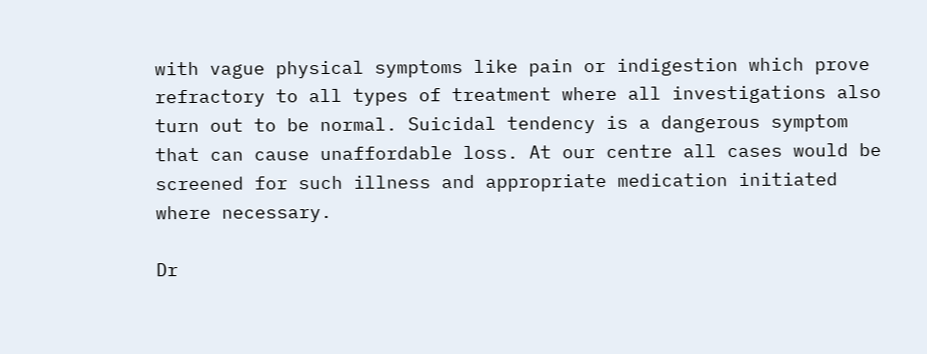with vague physical symptoms like pain or indigestion which prove refractory to all types of treatment where all investigations also turn out to be normal. Suicidal tendency is a dangerous symptom that can cause unaffordable loss. At our centre all cases would be screened for such illness and appropriate medication initiated where necessary.

Dr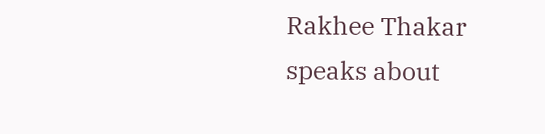Rakhee Thakar speaks about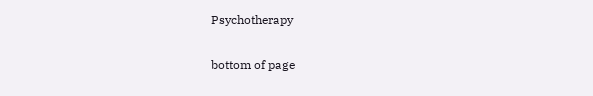Psychotherapy

bottom of page